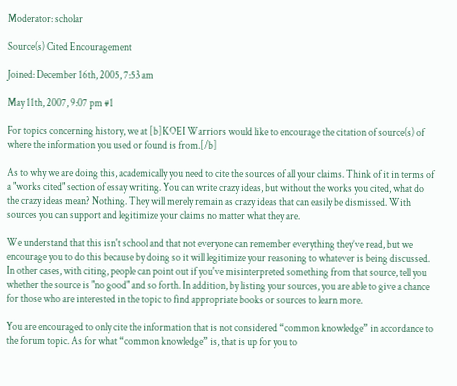Moderator: scholar

Source(s) Cited Encouragement

Joined: December 16th, 2005, 7:53 am

May 11th, 2007, 9:07 pm #1

For topics concerning history, we at [b]KOEI Warriors would like to encourage the citation of source(s) of where the information you used or found is from.[/b]

As to why we are doing this, academically you need to cite the sources of all your claims. Think of it in terms of a "works cited" section of essay writing. You can write crazy ideas, but without the works you cited, what do the crazy ideas mean? Nothing. They will merely remain as crazy ideas that can easily be dismissed. With sources you can support and legitimize your claims no matter what they are.

We understand that this isn't school and that not everyone can remember everything they’ve read, but we encourage you to do this because by doing so it will legitimize your reasoning to whatever is being discussed. In other cases, with citing, people can point out if you've misinterpreted something from that source, tell you whether the source is "no good" and so forth. In addition, by listing your sources, you are able to give a chance for those who are interested in the topic to find appropriate books or sources to learn more.

You are encouraged to only cite the information that is not considered “common knowledge” in accordance to the forum topic. As for what “common knowledge” is, that is up for you to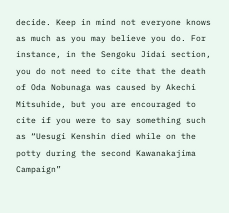decide. Keep in mind not everyone knows as much as you may believe you do. For instance, in the Sengoku Jidai section, you do not need to cite that the death of Oda Nobunaga was caused by Akechi Mitsuhide, but you are encouraged to cite if you were to say something such as “Uesugi Kenshin died while on the potty during the second Kawanakajima Campaign”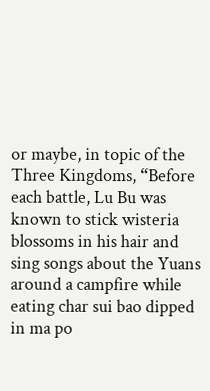or maybe, in topic of the Three Kingdoms, “Before each battle, Lu Bu was known to stick wisteria blossoms in his hair and sing songs about the Yuans around a campfire while eating char sui bao dipped in ma po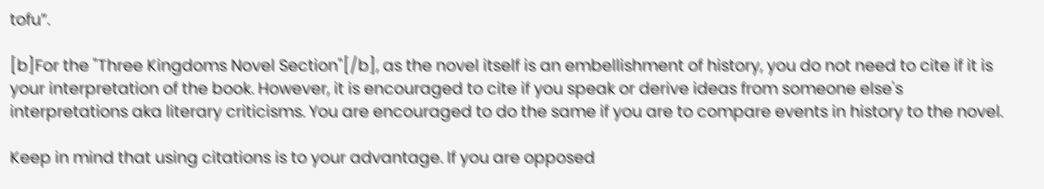tofu”.

[b]For the "Three Kingdoms Novel Section"[/b], as the novel itself is an embellishment of history, you do not need to cite if it is your interpretation of the book. However, it is encouraged to cite if you speak or derive ideas from someone else's interpretations aka literary criticisms. You are encouraged to do the same if you are to compare events in history to the novel.

Keep in mind that using citations is to your advantage. If you are opposed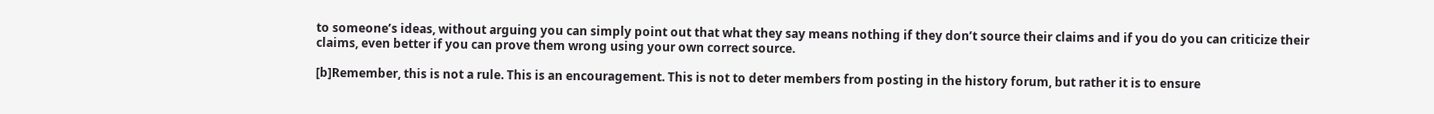to someone’s ideas, without arguing you can simply point out that what they say means nothing if they don’t source their claims and if you do you can criticize their claims, even better if you can prove them wrong using your own correct source.

[b]Remember, this is not a rule. This is an encouragement. This is not to deter members from posting in the history forum, but rather it is to ensure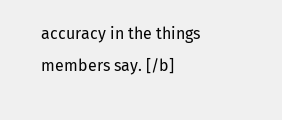accuracy in the things members say. [/b]